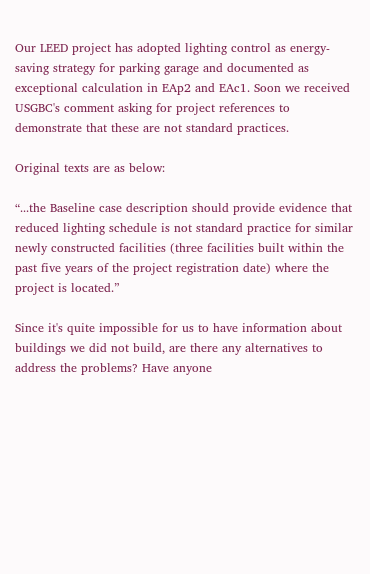Our LEED project has adopted lighting control as energy-saving strategy for parking garage and documented as exceptional calculation in EAp2 and EAc1. Soon we received USGBC's comment asking for project references to demonstrate that these are not standard practices.

Original texts are as below:

“...the Baseline case description should provide evidence that reduced lighting schedule is not standard practice for similar newly constructed facilities (three facilities built within the past five years of the project registration date) where the project is located.”

Since it's quite impossible for us to have information about buildings we did not build, are there any alternatives to address the problems? Have anyone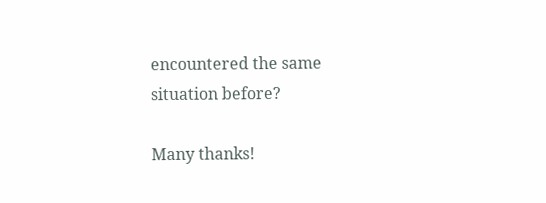encountered the same situation before?

Many thanks!